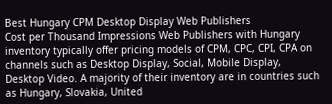Best Hungary CPM Desktop Display Web Publishers
Cost per Thousand Impressions Web Publishers with Hungary inventory typically offer pricing models of CPM, CPC, CPI, CPA on channels such as Desktop Display, Social, Mobile Display, Desktop Video. A majority of their inventory are in countries such as Hungary, Slovakia, United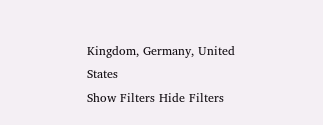Kingdom, Germany, United States
Show Filters Hide Filters